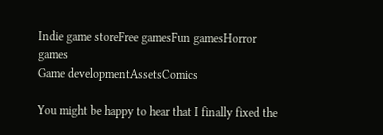Indie game storeFree gamesFun gamesHorror games
Game developmentAssetsComics

You might be happy to hear that I finally fixed the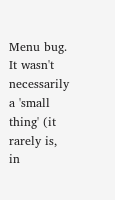Menu bug. It wasn't necessarily a 'small thing' (it rarely is, in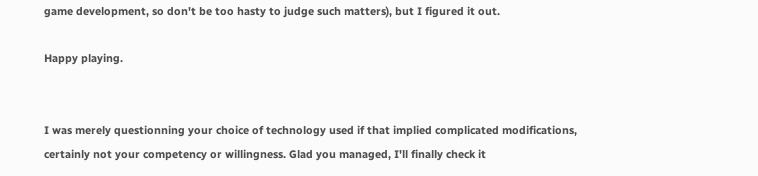game development, so don't be too hasty to judge such matters), but I figured it out.

Happy playing.


I was merely questionning your choice of technology used if that implied complicated modifications, certainly not your competency or willingness. Glad you managed, I'll finally check it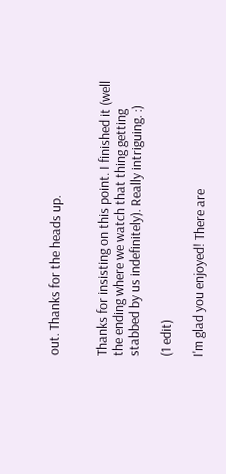out. Thanks for the heads up.


Thanks for insisting on this point. I finished it (well the ending where we watch that thing getting stabbed by us indefinitely). Really intriguing. :)

(1 edit)

I'm glad you enjoyed! There are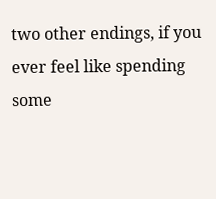two other endings, if you ever feel like spending some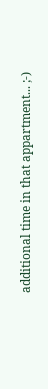additional time in that appartment... ;-)